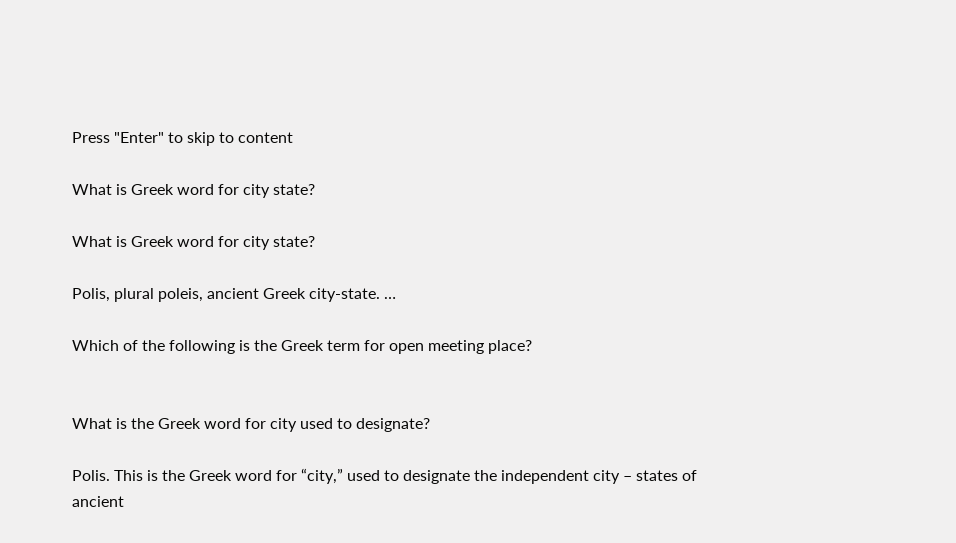Press "Enter" to skip to content

What is Greek word for city state?

What is Greek word for city state?

Polis, plural poleis, ancient Greek city-state. …

Which of the following is the Greek term for open meeting place?


What is the Greek word for city used to designate?

Polis. This is the Greek word for “city,” used to designate the independent city – states of ancient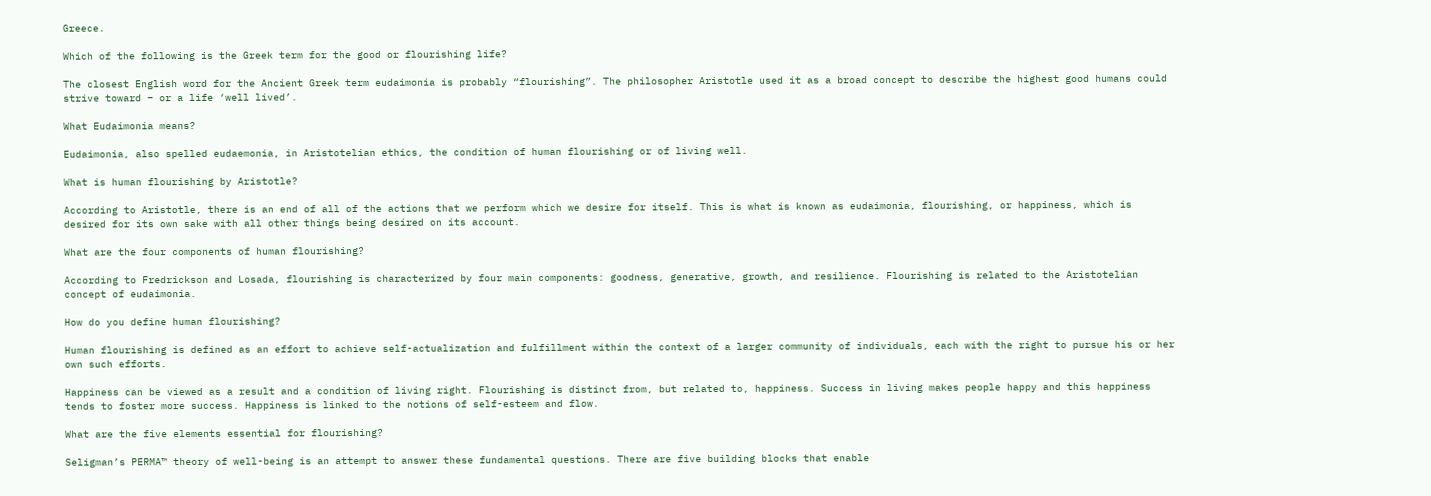Greece.

Which of the following is the Greek term for the good or flourishing life?

The closest English word for the Ancient Greek term eudaimonia is probably “flourishing”. The philosopher Aristotle used it as a broad concept to describe the highest good humans could strive toward – or a life ‘well lived’.

What Eudaimonia means?

Eudaimonia, also spelled eudaemonia, in Aristotelian ethics, the condition of human flourishing or of living well.

What is human flourishing by Aristotle?

According to Aristotle, there is an end of all of the actions that we perform which we desire for itself. This is what is known as eudaimonia, flourishing, or happiness, which is desired for its own sake with all other things being desired on its account.

What are the four components of human flourishing?

According to Fredrickson and Losada, flourishing is characterized by four main components: goodness, generative, growth, and resilience. Flourishing is related to the Aristotelian concept of eudaimonia.

How do you define human flourishing?

Human flourishing is defined as an effort to achieve self-actualization and fulfillment within the context of a larger community of individuals, each with the right to pursue his or her own such efforts.

Happiness can be viewed as a result and a condition of living right. Flourishing is distinct from, but related to, happiness. Success in living makes people happy and this happiness tends to foster more success. Happiness is linked to the notions of self-esteem and flow.

What are the five elements essential for flourishing?

Seligman’s PERMA™ theory of well-being is an attempt to answer these fundamental questions. There are five building blocks that enable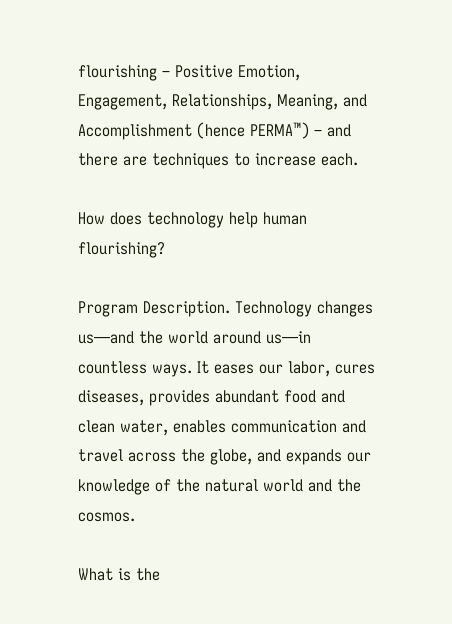flourishing – Positive Emotion, Engagement, Relationships, Meaning, and Accomplishment (hence PERMA™) – and there are techniques to increase each.

How does technology help human flourishing?

Program Description. Technology changes us—and the world around us—in countless ways. It eases our labor, cures diseases, provides abundant food and clean water, enables communication and travel across the globe, and expands our knowledge of the natural world and the cosmos.

What is the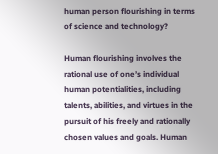human person flourishing in terms of science and technology?

Human flourishing involves the rational use of one’s individual human potentialities, including talents, abilities, and virtues in the pursuit of his freely and rationally chosen values and goals. Human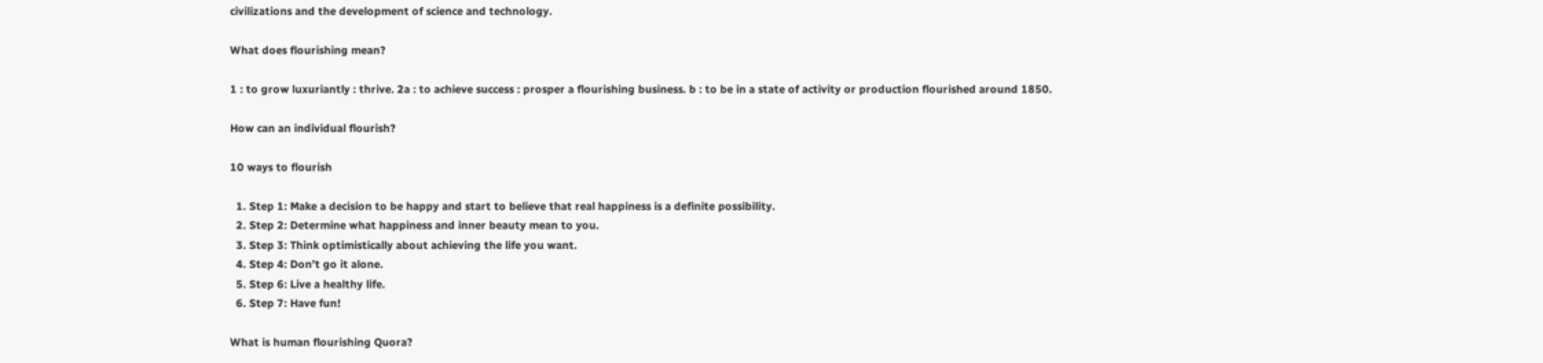civilizations and the development of science and technology.

What does flourishing mean?

1 : to grow luxuriantly : thrive. 2a : to achieve success : prosper a flourishing business. b : to be in a state of activity or production flourished around 1850.

How can an individual flourish?

10 ways to flourish

  1. Step 1: Make a decision to be happy and start to believe that real happiness is a definite possibility.
  2. Step 2: Determine what happiness and inner beauty mean to you.
  3. Step 3: Think optimistically about achieving the life you want.
  4. Step 4: Don’t go it alone.
  5. Step 6: Live a healthy life.
  6. Step 7: Have fun!

What is human flourishing Quora?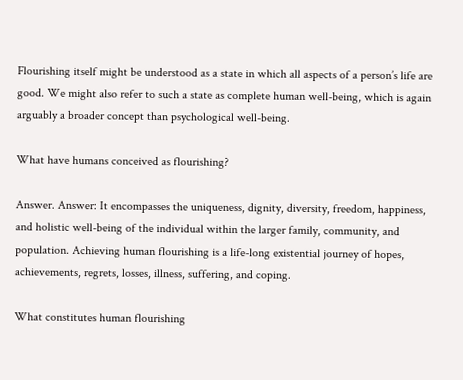Flourishing itself might be understood as a state in which all aspects of a person’s life are good. We might also refer to such a state as complete human well-being, which is again arguably a broader concept than psychological well-being.

What have humans conceived as flourishing?

Answer. Answer: It encompasses the uniqueness, dignity, diversity, freedom, happiness, and holistic well-being of the individual within the larger family, community, and population. Achieving human flourishing is a life-long existential journey of hopes, achievements, regrets, losses, illness, suffering, and coping.

What constitutes human flourishing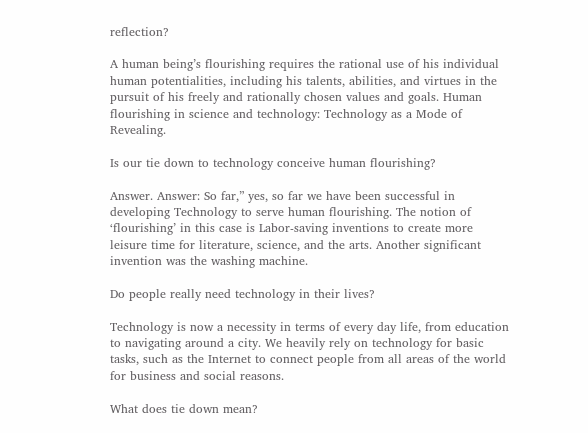reflection?

A human being’s flourishing requires the rational use of his individual human potentialities, including his talents, abilities, and virtues in the pursuit of his freely and rationally chosen values and goals. Human flourishing in science and technology: Technology as a Mode of Revealing.

Is our tie down to technology conceive human flourishing?

Answer. Answer: So far,” yes, so far we have been successful in developing Technology to serve human flourishing. The notion of ‘flourishing’ in this case is Labor-saving inventions to create more leisure time for literature, science, and the arts. Another significant invention was the washing machine.

Do people really need technology in their lives?

Technology is now a necessity in terms of every day life, from education to navigating around a city. We heavily rely on technology for basic tasks, such as the Internet to connect people from all areas of the world for business and social reasons.

What does tie down mean?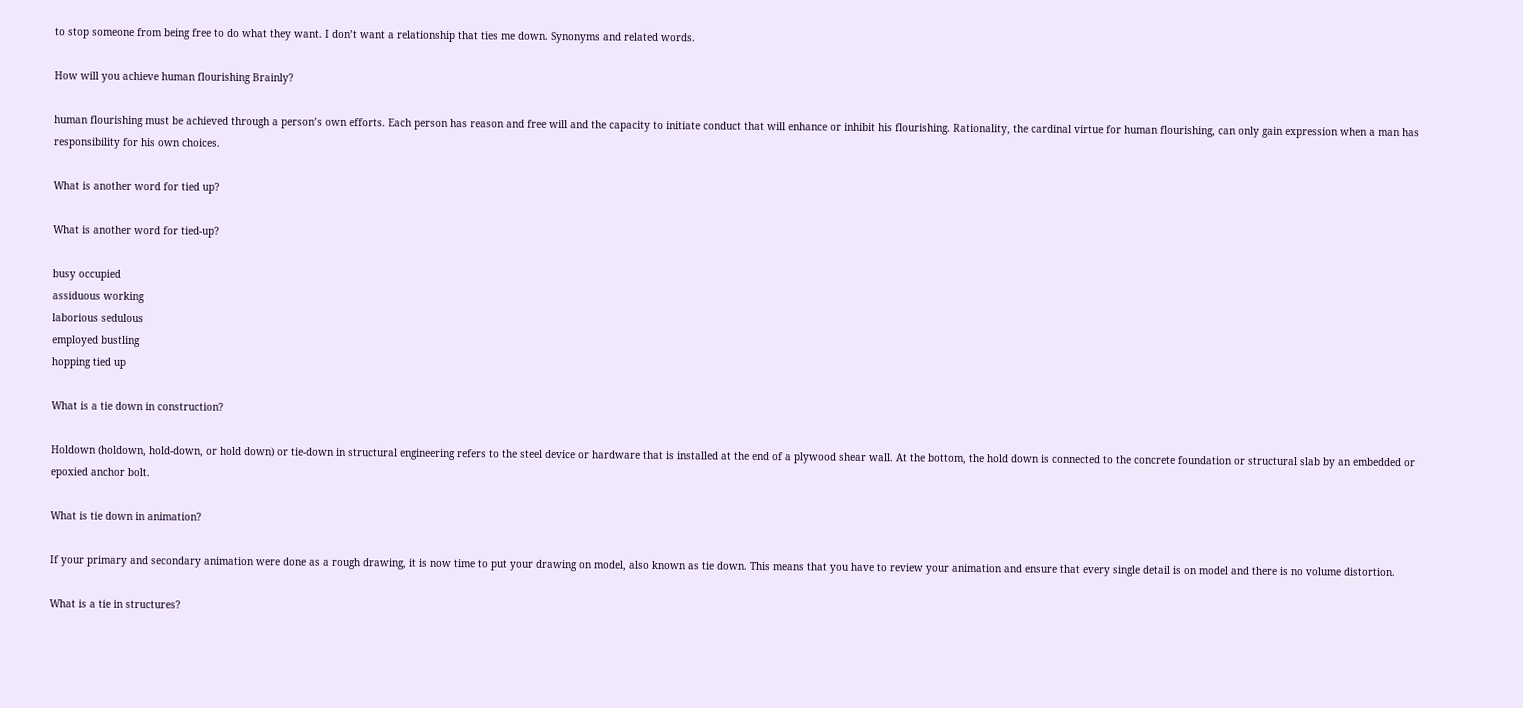to stop someone from being free to do what they want. I don’t want a relationship that ties me down. Synonyms and related words.

How will you achieve human flourishing Brainly?

human flourishing must be achieved through a person’s own efforts. Each person has reason and free will and the capacity to initiate conduct that will enhance or inhibit his flourishing. Rationality, the cardinal virtue for human flourishing, can only gain expression when a man has responsibility for his own choices.

What is another word for tied up?

What is another word for tied-up?

busy occupied
assiduous working
laborious sedulous
employed bustling
hopping tied up

What is a tie down in construction?

Holdown (holdown, hold-down, or hold down) or tie-down in structural engineering refers to the steel device or hardware that is installed at the end of a plywood shear wall. At the bottom, the hold down is connected to the concrete foundation or structural slab by an embedded or epoxied anchor bolt.

What is tie down in animation?

If your primary and secondary animation were done as a rough drawing, it is now time to put your drawing on model, also known as tie down. This means that you have to review your animation and ensure that every single detail is on model and there is no volume distortion.

What is a tie in structures?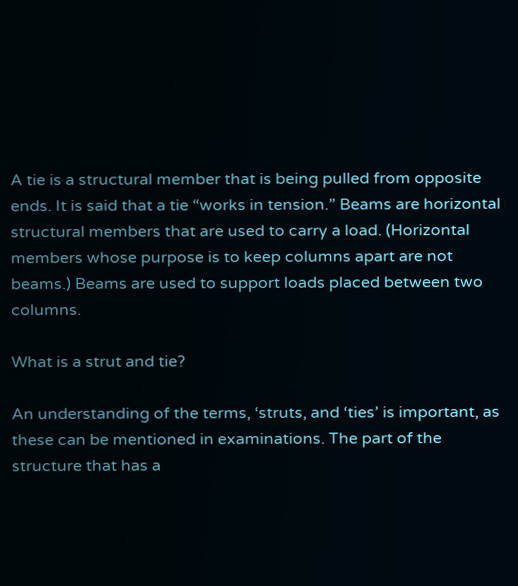A tie is a structural member that is being pulled from opposite ends. It is said that a tie “works in tension.” Beams are horizontal structural members that are used to carry a load. (Horizontal members whose purpose is to keep columns apart are not beams.) Beams are used to support loads placed between two columns.

What is a strut and tie?

An understanding of the terms, ‘struts, and ‘ties’ is important, as these can be mentioned in examinations. The part of the structure that has a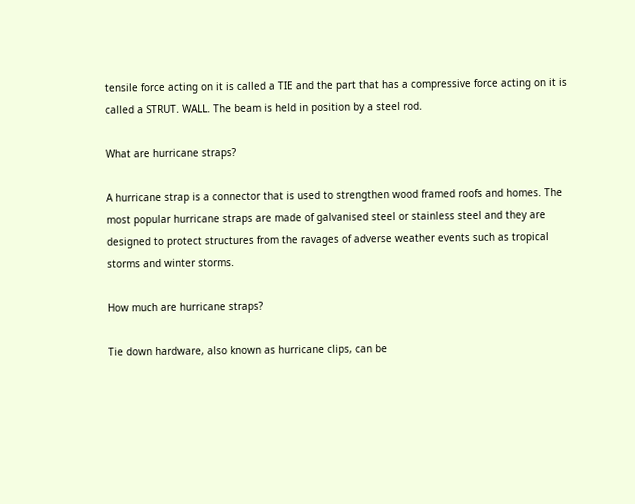tensile force acting on it is called a TIE and the part that has a compressive force acting on it is called a STRUT. WALL. The beam is held in position by a steel rod.

What are hurricane straps?

A hurricane strap is a connector that is used to strengthen wood framed roofs and homes. The most popular hurricane straps are made of galvanised steel or stainless steel and they are designed to protect structures from the ravages of adverse weather events such as tropical storms and winter storms.

How much are hurricane straps?

Tie down hardware, also known as hurricane clips, can be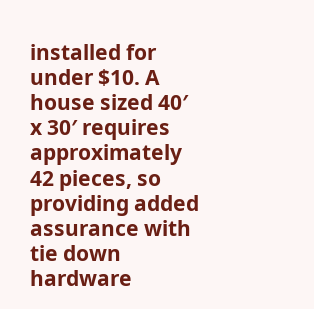installed for under $10. A house sized 40′ x 30′ requires approximately 42 pieces, so providing added assurance with tie down hardware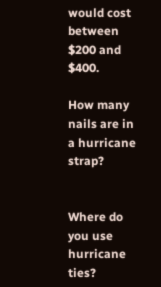would cost between $200 and $400.

How many nails are in a hurricane strap?


Where do you use hurricane ties?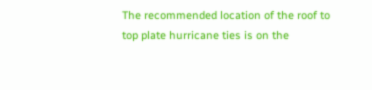The recommended location of the roof to top plate hurricane ties is on the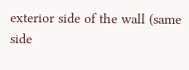exterior side of the wall (same side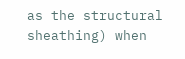as the structural sheathing) when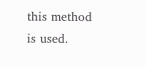this method is used.